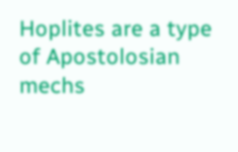Hoplites are a type of Apostolosian mechs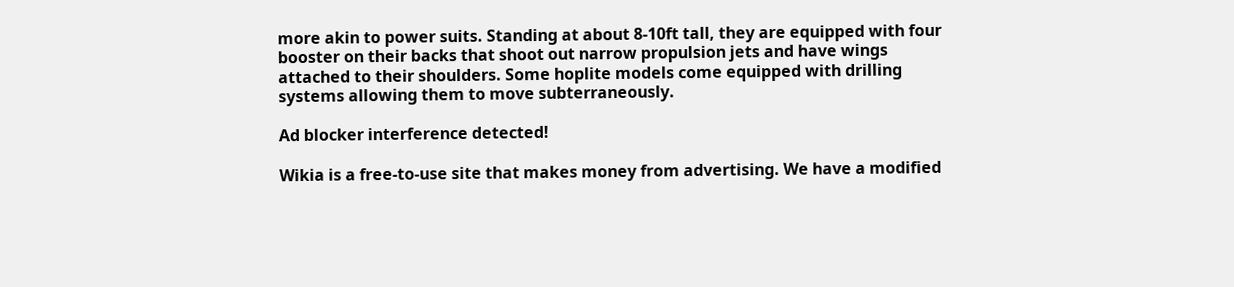more akin to power suits. Standing at about 8-10ft tall, they are equipped with four booster on their backs that shoot out narrow propulsion jets and have wings attached to their shoulders. Some hoplite models come equipped with drilling systems allowing them to move subterraneously.

Ad blocker interference detected!

Wikia is a free-to-use site that makes money from advertising. We have a modified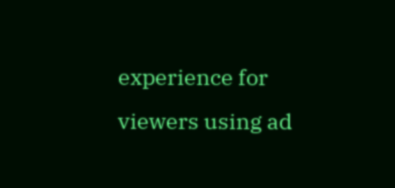experience for viewers using ad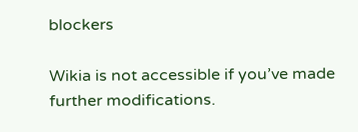blockers

Wikia is not accessible if you’ve made further modifications.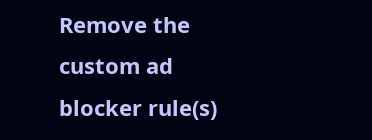Remove the custom ad blocker rule(s)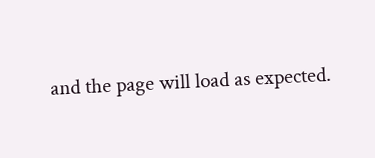and the page will load as expected.